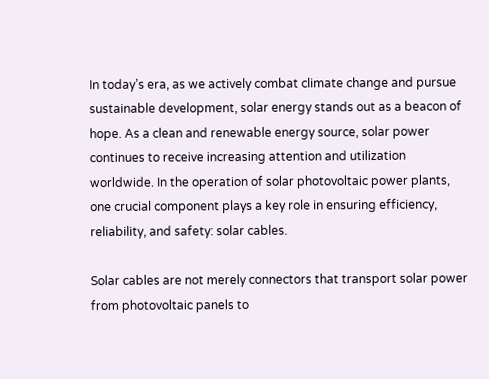In today’s era, as we actively combat climate change and pursue sustainable development, solar energy stands out as a beacon of hope. As a clean and renewable energy source, solar power continues to receive increasing attention and utilization worldwide. In the operation of solar photovoltaic power plants, one crucial component plays a key role in ensuring efficiency, reliability, and safety: solar cables.

Solar cables are not merely connectors that transport solar power from photovoltaic panels to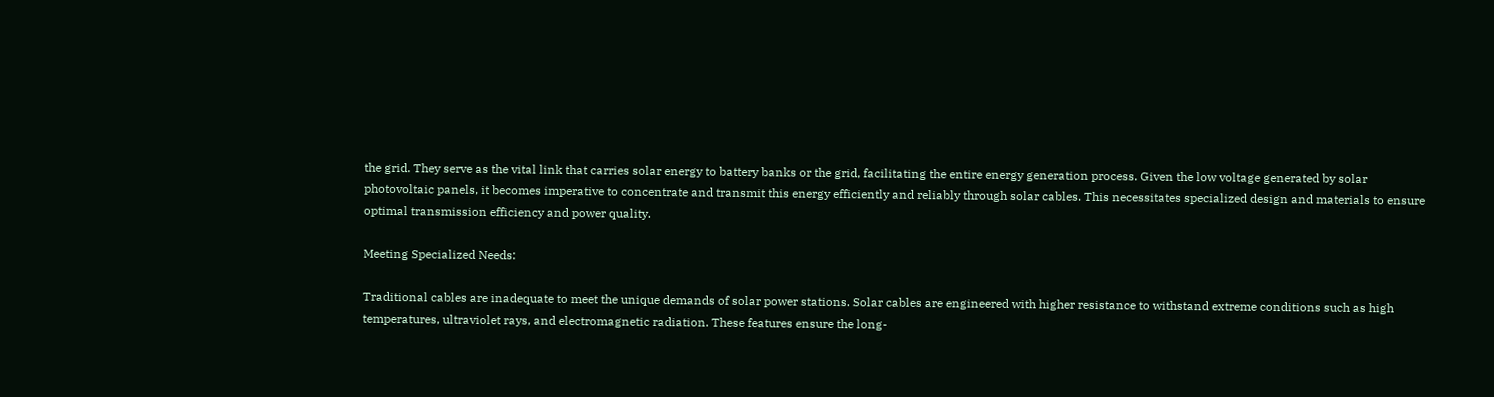the grid. They serve as the vital link that carries solar energy to battery banks or the grid, facilitating the entire energy generation process. Given the low voltage generated by solar photovoltaic panels, it becomes imperative to concentrate and transmit this energy efficiently and reliably through solar cables. This necessitates specialized design and materials to ensure optimal transmission efficiency and power quality.

Meeting Specialized Needs:

Traditional cables are inadequate to meet the unique demands of solar power stations. Solar cables are engineered with higher resistance to withstand extreme conditions such as high temperatures, ultraviolet rays, and electromagnetic radiation. These features ensure the long-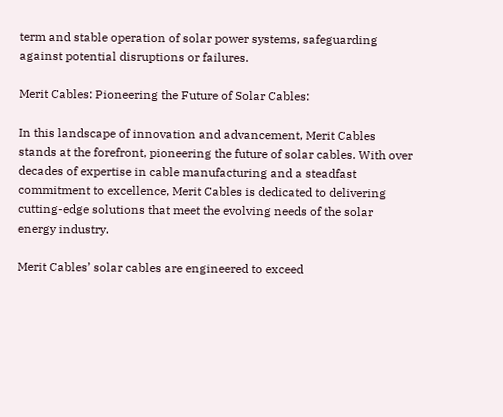term and stable operation of solar power systems, safeguarding against potential disruptions or failures.

Merit Cables: Pioneering the Future of Solar Cables:

In this landscape of innovation and advancement, Merit Cables stands at the forefront, pioneering the future of solar cables. With over decades of expertise in cable manufacturing and a steadfast commitment to excellence, Merit Cables is dedicated to delivering cutting-edge solutions that meet the evolving needs of the solar energy industry.

Merit Cables’ solar cables are engineered to exceed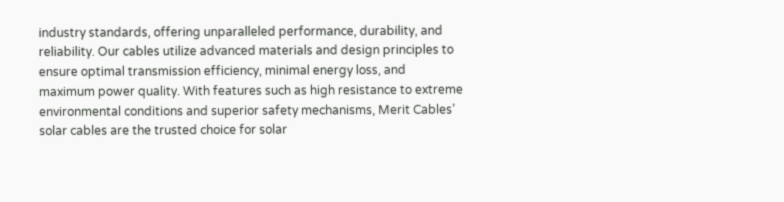industry standards, offering unparalleled performance, durability, and reliability. Our cables utilize advanced materials and design principles to ensure optimal transmission efficiency, minimal energy loss, and maximum power quality. With features such as high resistance to extreme environmental conditions and superior safety mechanisms, Merit Cables’ solar cables are the trusted choice for solar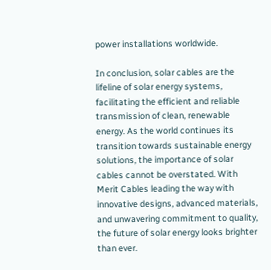power installations worldwide.

In conclusion, solar cables are the lifeline of solar energy systems, facilitating the efficient and reliable transmission of clean, renewable energy. As the world continues its transition towards sustainable energy solutions, the importance of solar cables cannot be overstated. With Merit Cables leading the way with innovative designs, advanced materials, and unwavering commitment to quality, the future of solar energy looks brighter than ever.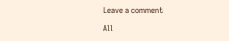Leave a comment

All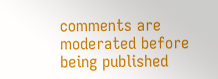comments are moderated before being published